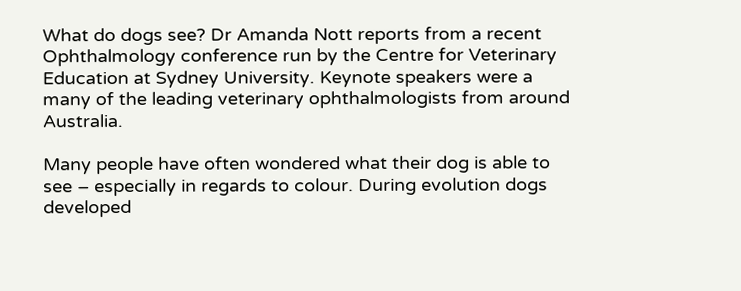What do dogs see? Dr Amanda Nott reports from a recent Ophthalmology conference run by the Centre for Veterinary Education at Sydney University. Keynote speakers were a many of the leading veterinary ophthalmologists from around Australia.

Many people have often wondered what their dog is able to see – especially in regards to colour. During evolution dogs developed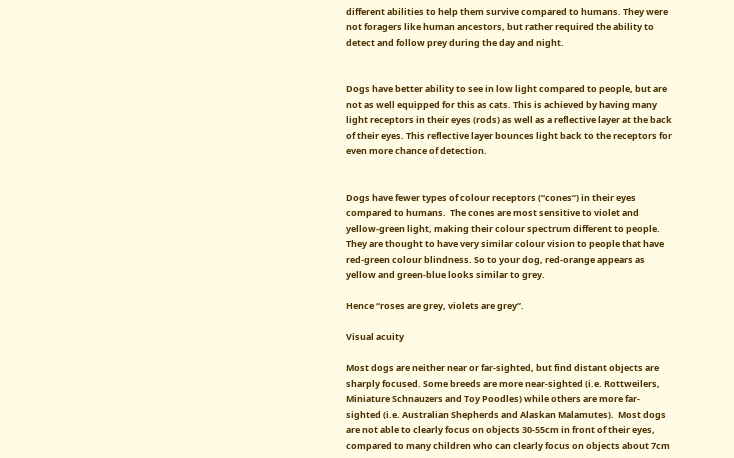different abilities to help them survive compared to humans. They were not foragers like human ancestors, but rather required the ability to detect and follow prey during the day and night.


Dogs have better ability to see in low light compared to people, but are not as well equipped for this as cats. This is achieved by having many light receptors in their eyes (rods) as well as a reflective layer at the back of their eyes. This reflective layer bounces light back to the receptors for even more chance of detection.


Dogs have fewer types of colour receptors (“cones”) in their eyes compared to humans.  The cones are most sensitive to violet and yellow-green light, making their colour spectrum different to people. They are thought to have very similar colour vision to people that have red-green colour blindness. So to your dog, red-orange appears as yellow and green-blue looks similar to grey.

Hence “roses are grey, violets are grey”.

Visual acuity

Most dogs are neither near or far-sighted, but find distant objects are sharply focused. Some breeds are more near-sighted (i.e. Rottweilers, Miniature Schnauzers and Toy Poodles) while others are more far-sighted (i.e. Australian Shepherds and Alaskan Malamutes).  Most dogs are not able to clearly focus on objects 30-55cm in front of their eyes, compared to many children who can clearly focus on objects about 7cm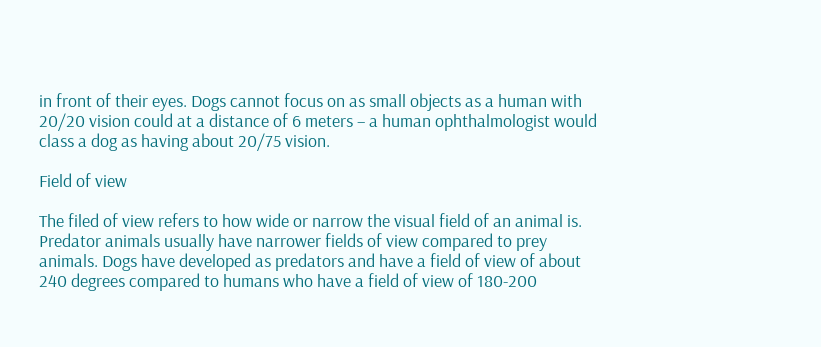in front of their eyes. Dogs cannot focus on as small objects as a human with 20/20 vision could at a distance of 6 meters – a human ophthalmologist would class a dog as having about 20/75 vision.

Field of view

The filed of view refers to how wide or narrow the visual field of an animal is. Predator animals usually have narrower fields of view compared to prey animals. Dogs have developed as predators and have a field of view of about 240 degrees compared to humans who have a field of view of 180-200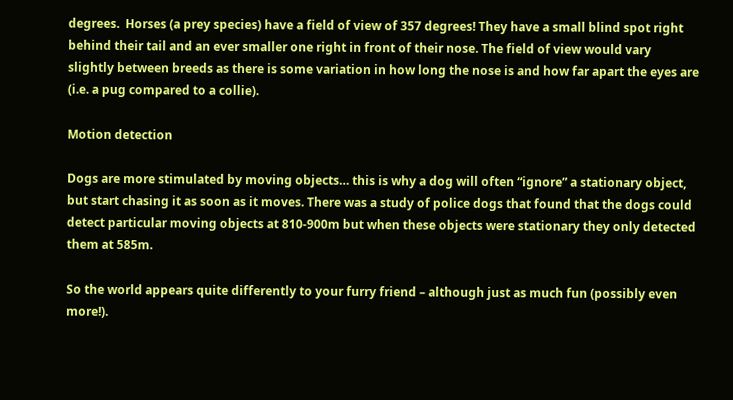degrees.  Horses (a prey species) have a field of view of 357 degrees! They have a small blind spot right behind their tail and an ever smaller one right in front of their nose. The field of view would vary slightly between breeds as there is some variation in how long the nose is and how far apart the eyes are (i.e. a pug compared to a collie).

Motion detection

Dogs are more stimulated by moving objects… this is why a dog will often “ignore” a stationary object, but start chasing it as soon as it moves. There was a study of police dogs that found that the dogs could detect particular moving objects at 810-900m but when these objects were stationary they only detected them at 585m.

So the world appears quite differently to your furry friend – although just as much fun (possibly even more!).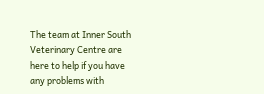The team at Inner South Veterinary Centre are here to help if you have any problems with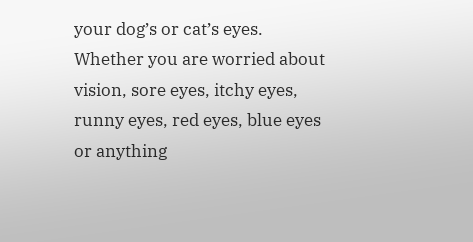your dog’s or cat’s eyes. Whether you are worried about vision, sore eyes, itchy eyes,  runny eyes, red eyes, blue eyes or anything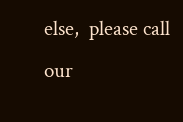else,  please call our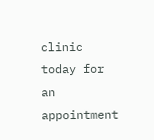clinic today for an appointment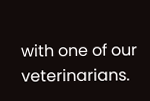with one of our veterinarians.